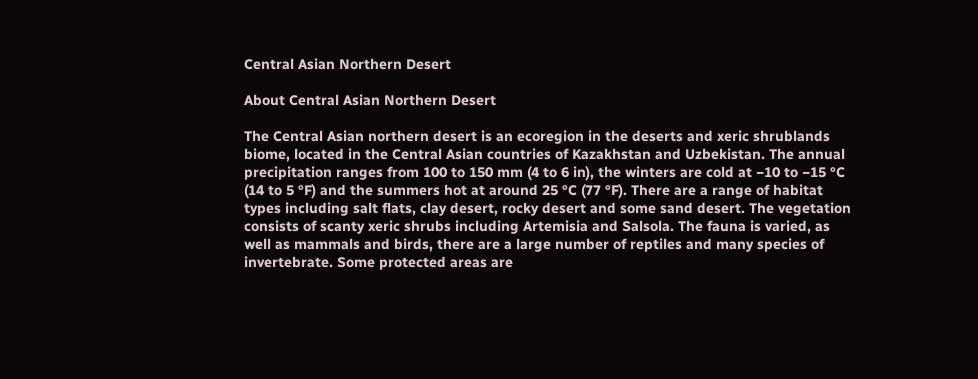Central Asian Northern Desert

About Central Asian Northern Desert

The Central Asian northern desert is an ecoregion in the deserts and xeric shrublands biome, located in the Central Asian countries of Kazakhstan and Uzbekistan. The annual precipitation ranges from 100 to 150 mm (4 to 6 in), the winters are cold at −10 to −15 °C (14 to 5 °F) and the summers hot at around 25 °C (77 °F). There are a range of habitat types including salt flats, clay desert, rocky desert and some sand desert. The vegetation consists of scanty xeric shrubs including Artemisia and Salsola. The fauna is varied, as well as mammals and birds, there are a large number of reptiles and many species of invertebrate. Some protected areas are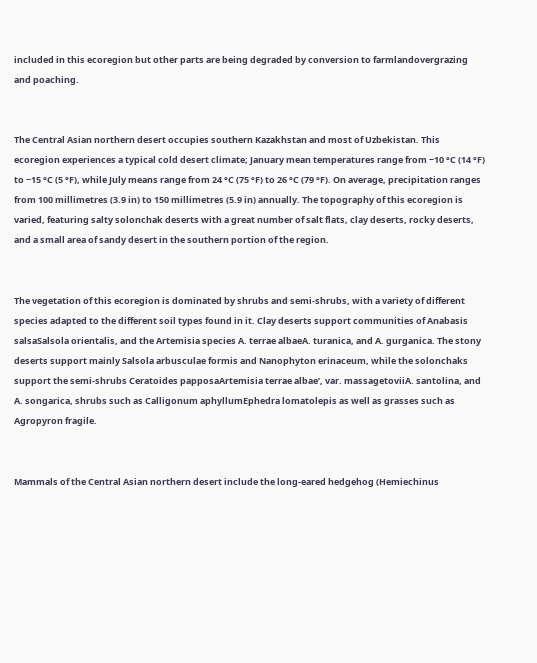included in this ecoregion but other parts are being degraded by conversion to farmlandovergrazing and poaching.


The Central Asian northern desert occupies southern Kazakhstan and most of Uzbekistan. This ecoregion experiences a typical cold desert climate; January mean temperatures range from −10 °C (14 °F) to −15 °C (5 °F), while July means range from 24 °C (75 °F) to 26 °C (79 °F). On average, precipitation ranges from 100 millimetres (3.9 in) to 150 millimetres (5.9 in) annually. The topography of this ecoregion is varied, featuring salty solonchak deserts with a great number of salt flats, clay deserts, rocky deserts, and a small area of sandy desert in the southern portion of the region.


The vegetation of this ecoregion is dominated by shrubs and semi-shrubs, with a variety of different species adapted to the different soil types found in it. Clay deserts support communities of Anabasis salsaSalsola orientalis, and the Artemisia species A. terrae albaeA. turanica, and A. gurganica. The stony deserts support mainly Salsola arbusculae formis and Nanophyton erinaceum, while the solonchaks support the semi-shrubs Ceratoides papposaArtemisia terrae albae’, var. massagetoviiA. santolina, and A. songarica, shrubs such as Calligonum aphyllumEphedra lomatolepis as well as grasses such as Agropyron fragile.


Mammals of the Central Asian northern desert include the long-eared hedgehog (Hemiechinus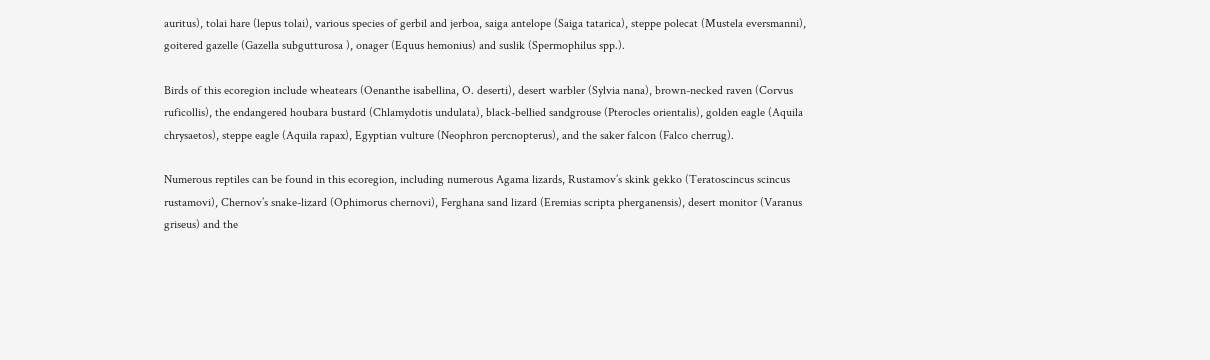auritus), tolai hare (lepus tolai), various species of gerbil and jerboa, saiga antelope (Saiga tatarica), steppe polecat (Mustela eversmanni), goitered gazelle (Gazella subgutturosa ), onager (Equus hemonius) and suslik (Spermophilus spp.).

Birds of this ecoregion include wheatears (Oenanthe isabellina, O. deserti), desert warbler (Sylvia nana), brown-necked raven (Corvus ruficollis), the endangered houbara bustard (Chlamydotis undulata), black-bellied sandgrouse (Pterocles orientalis), golden eagle (Aquila chrysaetos), steppe eagle (Aquila rapax), Egyptian vulture (Neophron percnopterus), and the saker falcon (Falco cherrug).

Numerous reptiles can be found in this ecoregion, including numerous Agama lizards, Rustamov’s skink gekko (Teratoscincus scincus rustamovi), Chernov’s snake-lizard (Ophimorus chernovi), Ferghana sand lizard (Eremias scripta pherganensis), desert monitor (Varanus griseus) and the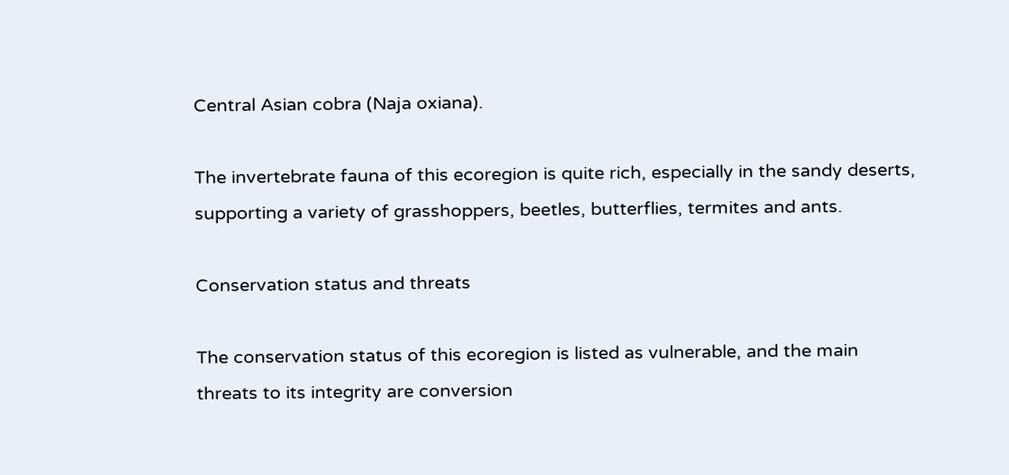Central Asian cobra (Naja oxiana).

The invertebrate fauna of this ecoregion is quite rich, especially in the sandy deserts, supporting a variety of grasshoppers, beetles, butterflies, termites and ants.

Conservation status and threats

The conservation status of this ecoregion is listed as vulnerable, and the main threats to its integrity are conversion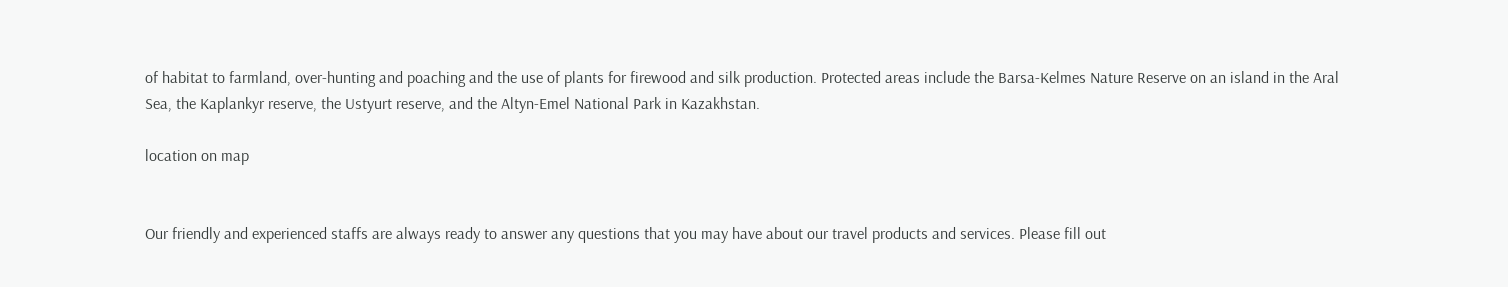of habitat to farmland, over-hunting and poaching and the use of plants for firewood and silk production. Protected areas include the Barsa-Kelmes Nature Reserve on an island in the Aral Sea, the Kaplankyr reserve, the Ustyurt reserve, and the Altyn-Emel National Park in Kazakhstan.

location on map


Our friendly and experienced staffs are always ready to answer any questions that you may have about our travel products and services. Please fill out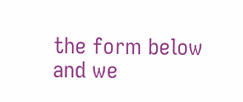the form below and we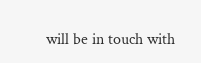will be in touch with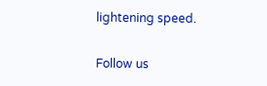lightening speed.

Follow us